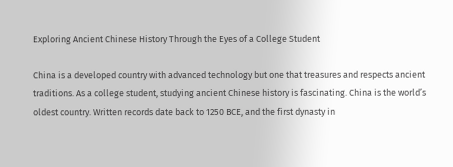Exploring Ancient Chinese History Through the Eyes of a College Student

China is a developed country with advanced technology but one that treasures and respects ancient traditions. As a college student, studying ancient Chinese history is fascinating. China is the world’s oldest country. Written records date back to 1250 BCE, and the first dynasty in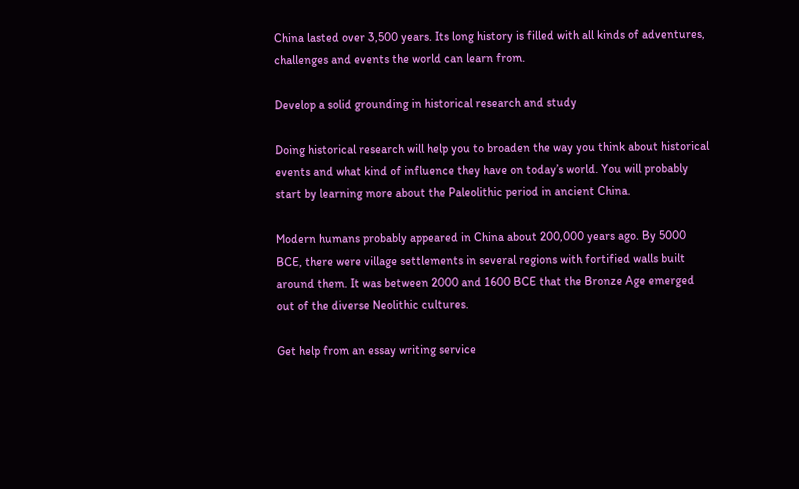China lasted over 3,500 years. Its long history is filled with all kinds of adventures, challenges and events the world can learn from.

Develop a solid grounding in historical research and study

Doing historical research will help you to broaden the way you think about historical events and what kind of influence they have on today’s world. You will probably start by learning more about the Paleolithic period in ancient China.

Modern humans probably appeared in China about 200,000 years ago. By 5000 BCE, there were village settlements in several regions with fortified walls built around them. It was between 2000 and 1600 BCE that the Bronze Age emerged out of the diverse Neolithic cultures.

Get help from an essay writing service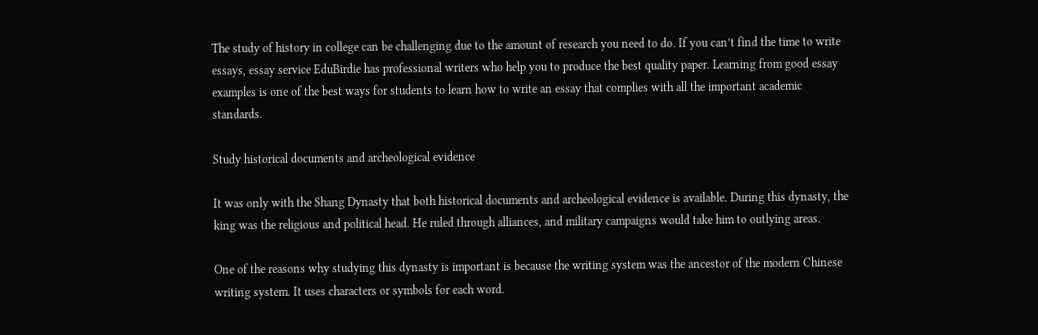The study of history in college can be challenging due to the amount of research you need to do. If you can’t find the time to write essays, essay service EduBirdie has professional writers who help you to produce the best quality paper. Learning from good essay examples is one of the best ways for students to learn how to write an essay that complies with all the important academic standards.

Study historical documents and archeological evidence

It was only with the Shang Dynasty that both historical documents and archeological evidence is available. During this dynasty, the king was the religious and political head. He ruled through alliances, and military campaigns would take him to outlying areas.

One of the reasons why studying this dynasty is important is because the writing system was the ancestor of the modern Chinese writing system. It uses characters or symbols for each word.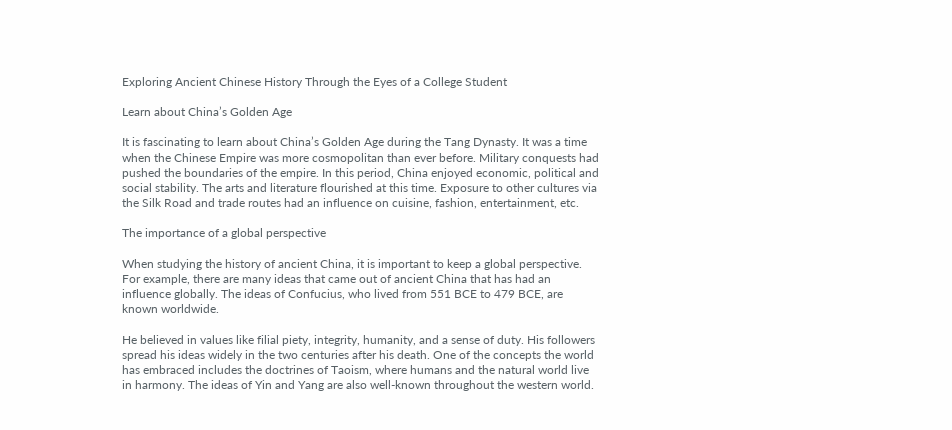Exploring Ancient Chinese History Through the Eyes of a College Student

Learn about China’s Golden Age

It is fascinating to learn about China’s Golden Age during the Tang Dynasty. It was a time when the Chinese Empire was more cosmopolitan than ever before. Military conquests had pushed the boundaries of the empire. In this period, China enjoyed economic, political and social stability. The arts and literature flourished at this time. Exposure to other cultures via the Silk Road and trade routes had an influence on cuisine, fashion, entertainment, etc.

The importance of a global perspective

When studying the history of ancient China, it is important to keep a global perspective. For example, there are many ideas that came out of ancient China that has had an influence globally. The ideas of Confucius, who lived from 551 BCE to 479 BCE, are known worldwide.

He believed in values like filial piety, integrity, humanity, and a sense of duty. His followers spread his ideas widely in the two centuries after his death. One of the concepts the world has embraced includes the doctrines of Taoism, where humans and the natural world live in harmony. The ideas of Yin and Yang are also well-known throughout the western world.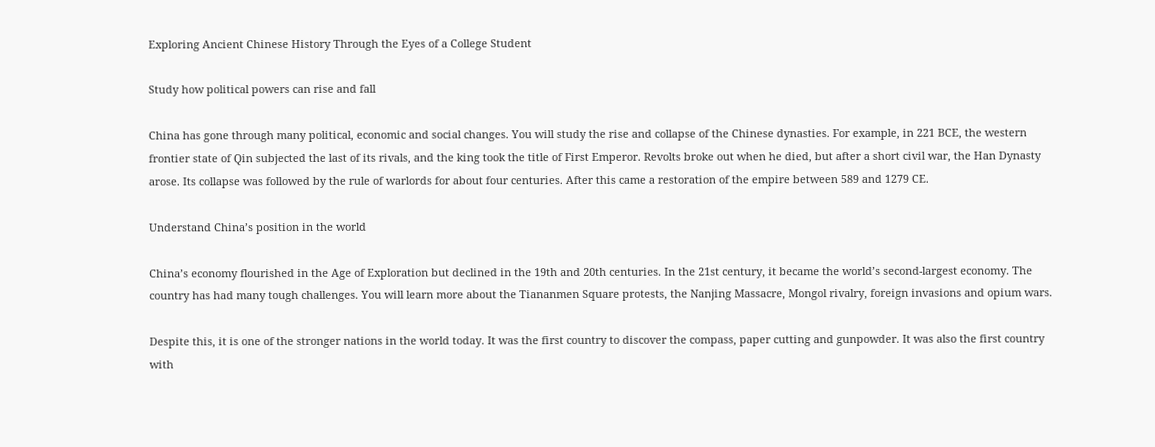Exploring Ancient Chinese History Through the Eyes of a College Student

Study how political powers can rise and fall

China has gone through many political, economic and social changes. You will study the rise and collapse of the Chinese dynasties. For example, in 221 BCE, the western frontier state of Qin subjected the last of its rivals, and the king took the title of First Emperor. Revolts broke out when he died, but after a short civil war, the Han Dynasty arose. Its collapse was followed by the rule of warlords for about four centuries. After this came a restoration of the empire between 589 and 1279 CE.

Understand China’s position in the world

China’s economy flourished in the Age of Exploration but declined in the 19th and 20th centuries. In the 21st century, it became the world’s second-largest economy. The country has had many tough challenges. You will learn more about the Tiananmen Square protests, the Nanjing Massacre, Mongol rivalry, foreign invasions and opium wars.

Despite this, it is one of the stronger nations in the world today. It was the first country to discover the compass, paper cutting and gunpowder. It was also the first country with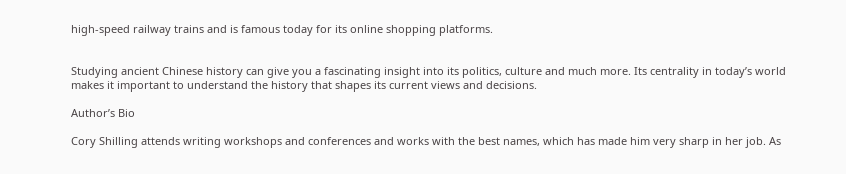high-speed railway trains and is famous today for its online shopping platforms.


Studying ancient Chinese history can give you a fascinating insight into its politics, culture and much more. Its centrality in today’s world makes it important to understand the history that shapes its current views and decisions.

Author’s Bio

Cory Shilling attends writing workshops and conferences and works with the best names, which has made him very sharp in her job. As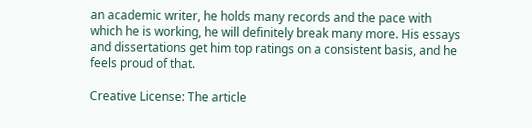an academic writer, he holds many records and the pace with which he is working, he will definitely break many more. His essays and dissertations get him top ratings on a consistent basis, and he feels proud of that.

Creative License: The article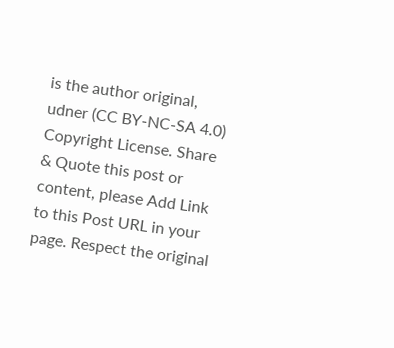is the author original, udner (CC BY-NC-SA 4.0) Copyright License. Share & Quote this post or content, please Add Link to this Post URL in your page. Respect the original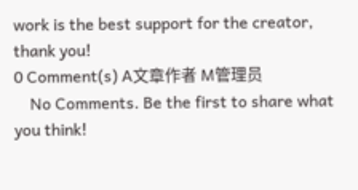work is the best support for the creator, thank you!
0 Comment(s) A文章作者 M管理员
    No Comments. Be the first to share what you think!